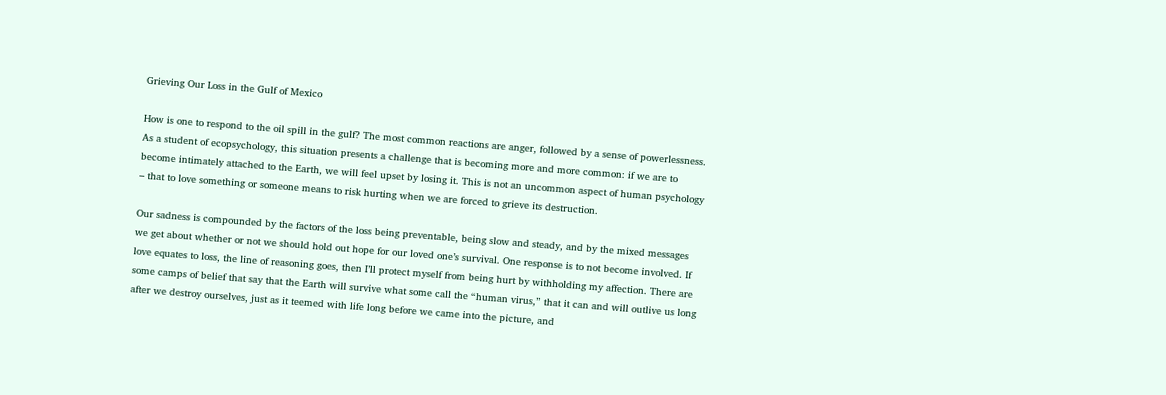Grieving Our Loss in the Gulf of Mexico

How is one to respond to the oil spill in the gulf? The most common reactions are anger, followed by a sense of powerlessness. As a student of ecopsychology, this situation presents a challenge that is becoming more and more common: if we are to become intimately attached to the Earth, we will feel upset by losing it. This is not an uncommon aspect of human psychology – that to love something or someone means to risk hurting when we are forced to grieve its destruction.

Our sadness is compounded by the factors of the loss being preventable, being slow and steady, and by the mixed messages we get about whether or not we should hold out hope for our loved one’s survival. One response is to not become involved. If love equates to loss, the line of reasoning goes, then I’ll protect myself from being hurt by withholding my affection. There are some camps of belief that say that the Earth will survive what some call the “human virus,” that it can and will outlive us long after we destroy ourselves, just as it teemed with life long before we came into the picture, and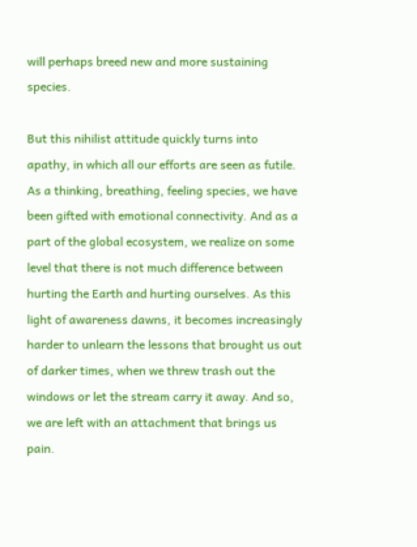will perhaps breed new and more sustaining species.

But this nihilist attitude quickly turns into apathy, in which all our efforts are seen as futile. As a thinking, breathing, feeling species, we have been gifted with emotional connectivity. And as a part of the global ecosystem, we realize on some level that there is not much difference between hurting the Earth and hurting ourselves. As this light of awareness dawns, it becomes increasingly harder to unlearn the lessons that brought us out of darker times, when we threw trash out the windows or let the stream carry it away. And so, we are left with an attachment that brings us pain.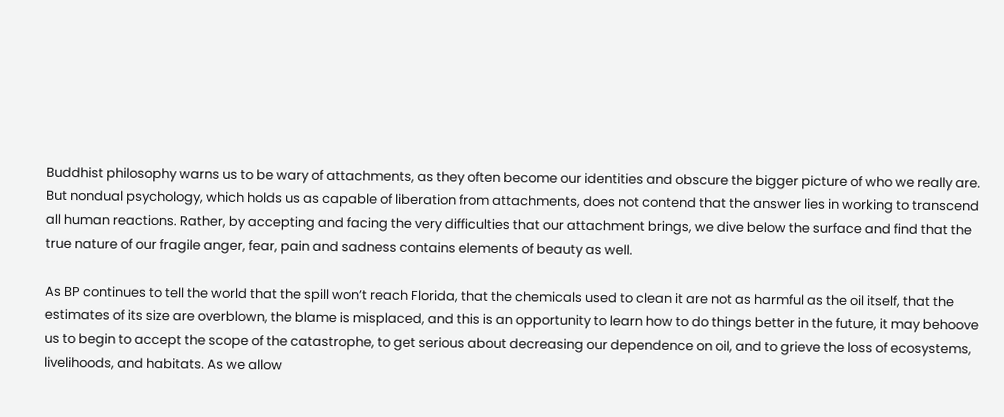Buddhist philosophy warns us to be wary of attachments, as they often become our identities and obscure the bigger picture of who we really are. But nondual psychology, which holds us as capable of liberation from attachments, does not contend that the answer lies in working to transcend all human reactions. Rather, by accepting and facing the very difficulties that our attachment brings, we dive below the surface and find that the true nature of our fragile anger, fear, pain and sadness contains elements of beauty as well.

As BP continues to tell the world that the spill won’t reach Florida, that the chemicals used to clean it are not as harmful as the oil itself, that the estimates of its size are overblown, the blame is misplaced, and this is an opportunity to learn how to do things better in the future, it may behoove us to begin to accept the scope of the catastrophe, to get serious about decreasing our dependence on oil, and to grieve the loss of ecosystems, livelihoods, and habitats. As we allow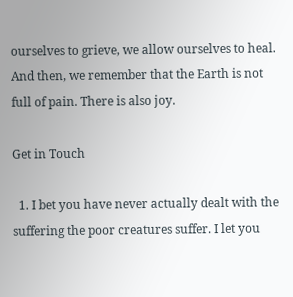ourselves to grieve, we allow ourselves to heal. And then, we remember that the Earth is not full of pain. There is also joy.

Get in Touch

  1. I bet you have never actually dealt with the suffering the poor creatures suffer. I let you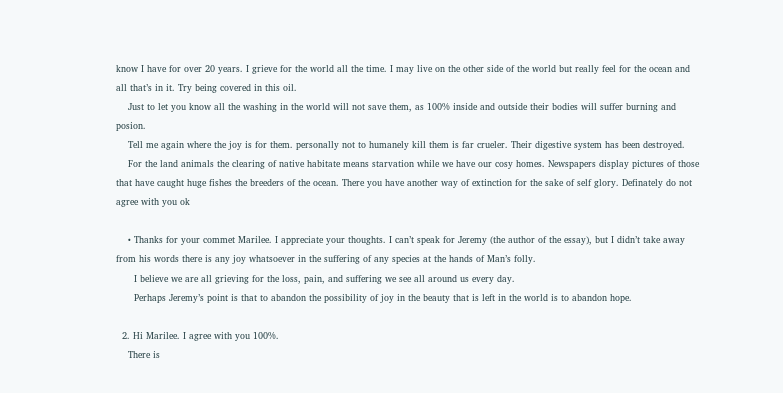know I have for over 20 years. I grieve for the world all the time. I may live on the other side of the world but really feel for the ocean and all that’s in it. Try being covered in this oil.
    Just to let you know all the washing in the world will not save them, as 100% inside and outside their bodies will suffer burning and posion.
    Tell me again where the joy is for them. personally not to humanely kill them is far crueler. Their digestive system has been destroyed.
    For the land animals the clearing of native habitate means starvation while we have our cosy homes. Newspapers display pictures of those that have caught huge fishes the breeders of the ocean. There you have another way of extinction for the sake of self glory. Definately do not agree with you ok

    • Thanks for your commet Marilee. I appreciate your thoughts. I can’t speak for Jeremy (the author of the essay), but I didn’t take away from his words there is any joy whatsoever in the suffering of any species at the hands of Man’s folly.
      I believe we are all grieving for the loss, pain, and suffering we see all around us every day.
      Perhaps Jeremy’s point is that to abandon the possibility of joy in the beauty that is left in the world is to abandon hope.

  2. Hi Marilee. I agree with you 100%.
    There is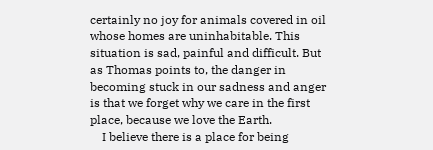certainly no joy for animals covered in oil whose homes are uninhabitable. This situation is sad, painful and difficult. But as Thomas points to, the danger in becoming stuck in our sadness and anger is that we forget why we care in the first place, because we love the Earth.
    I believe there is a place for being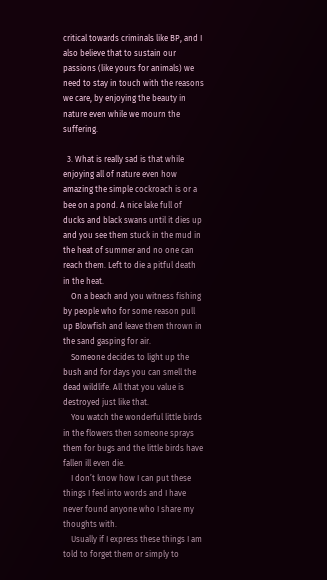critical towards criminals like BP, and I also believe that to sustain our passions (like yours for animals) we need to stay in touch with the reasons we care, by enjoying the beauty in nature even while we mourn the suffering.

  3. What is really sad is that while enjoying all of nature even how amazing the simple cockroach is or a bee on a pond. A nice lake full of ducks and black swans until it dies up and you see them stuck in the mud in the heat of summer and no one can reach them. Left to die a pitful death in the heat.
    On a beach and you witness fishing by people who for some reason pull up Blowfish and leave them thrown in the sand gasping for air.
    Someone decides to light up the bush and for days you can smell the dead wildlife. All that you value is destroyed just like that.
    You watch the wonderful little birds in the flowers then someone sprays them for bugs and the little birds have fallen ill even die.
    I don’t know how I can put these things I feel into words and I have never found anyone who I share my thoughts with.
    Usually if I express these things I am told to forget them or simply to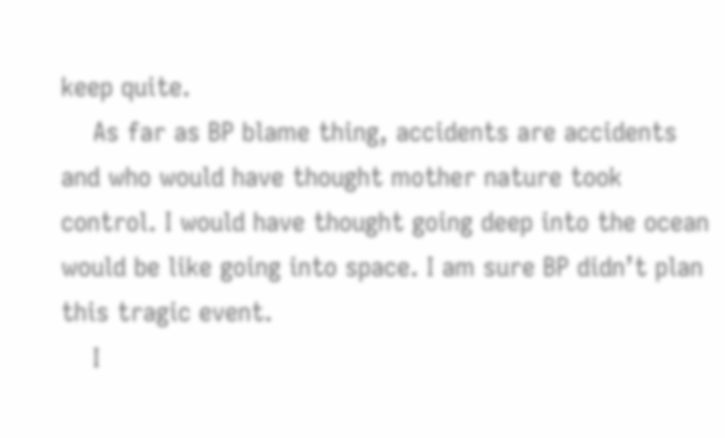keep quite.
    As far as BP blame thing, accidents are accidents and who would have thought mother nature took control. I would have thought going deep into the ocean would be like going into space. I am sure BP didn’t plan this tragic event.
    I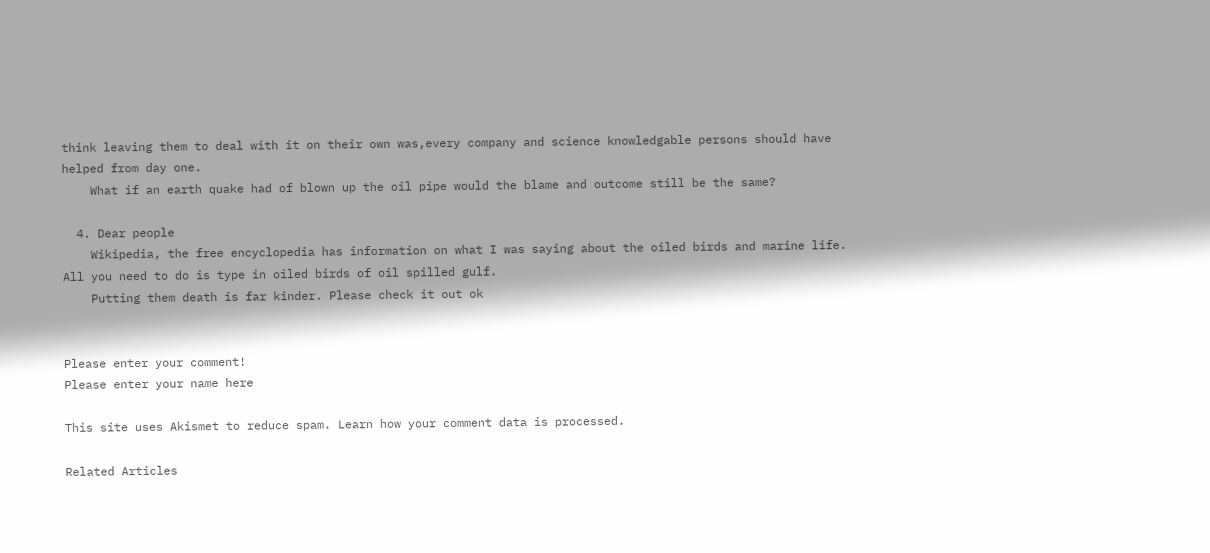think leaving them to deal with it on their own was,every company and science knowledgable persons should have helped from day one.
    What if an earth quake had of blown up the oil pipe would the blame and outcome still be the same?

  4. Dear people
    Wikipedia, the free encyclopedia has information on what I was saying about the oiled birds and marine life. All you need to do is type in oiled birds of oil spilled gulf.
    Putting them death is far kinder. Please check it out ok


Please enter your comment!
Please enter your name here

This site uses Akismet to reduce spam. Learn how your comment data is processed.

Related Articles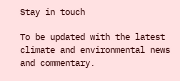Stay in touch

To be updated with the latest climate and environmental news and commentary.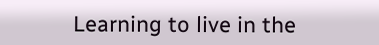Learning to live in the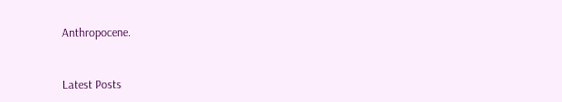Anthropocene.


Latest Posts